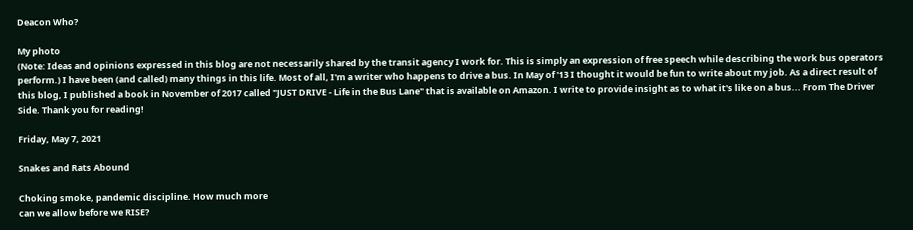Deacon Who?

My photo
(Note: Ideas and opinions expressed in this blog are not necessarily shared by the transit agency I work for. This is simply an expression of free speech while describing the work bus operators perform.) I have been (and called) many things in this life. Most of all, I'm a writer who happens to drive a bus. In May of '13 I thought it would be fun to write about my job. As a direct result of this blog, I published a book in November of 2017 called "JUST DRIVE - Life in the Bus Lane" that is available on Amazon. I write to provide insight as to what it's like on a bus... From The Driver Side. Thank you for reading!

Friday, May 7, 2021

Snakes and Rats Abound

Choking smoke, pandemic discipline. How much more
can we allow before we RISE?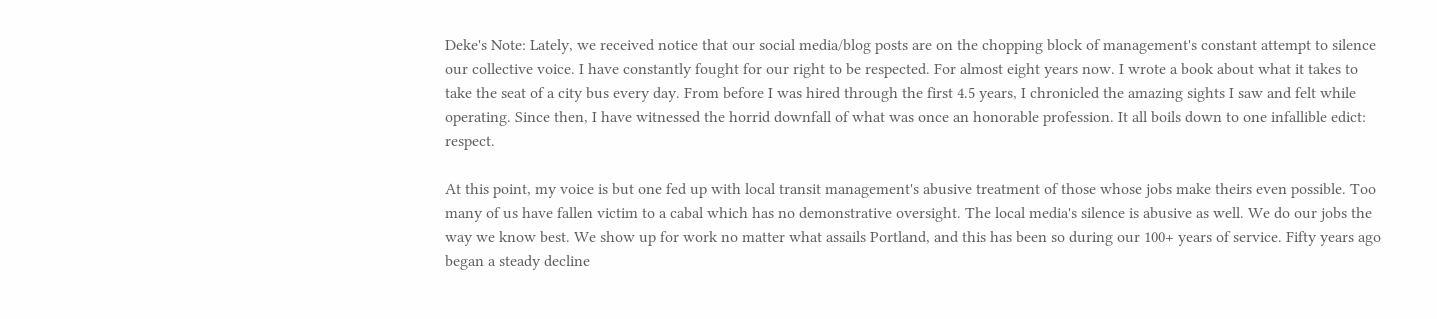Deke's Note: Lately, we received notice that our social media/blog posts are on the chopping block of management's constant attempt to silence our collective voice. I have constantly fought for our right to be respected. For almost eight years now. I wrote a book about what it takes to take the seat of a city bus every day. From before I was hired through the first 4.5 years, I chronicled the amazing sights I saw and felt while operating. Since then, I have witnessed the horrid downfall of what was once an honorable profession. It all boils down to one infallible edict: respect.

At this point, my voice is but one fed up with local transit management's abusive treatment of those whose jobs make theirs even possible. Too many of us have fallen victim to a cabal which has no demonstrative oversight. The local media's silence is abusive as well. We do our jobs the way we know best. We show up for work no matter what assails Portland, and this has been so during our 100+ years of service. Fifty years ago began a steady decline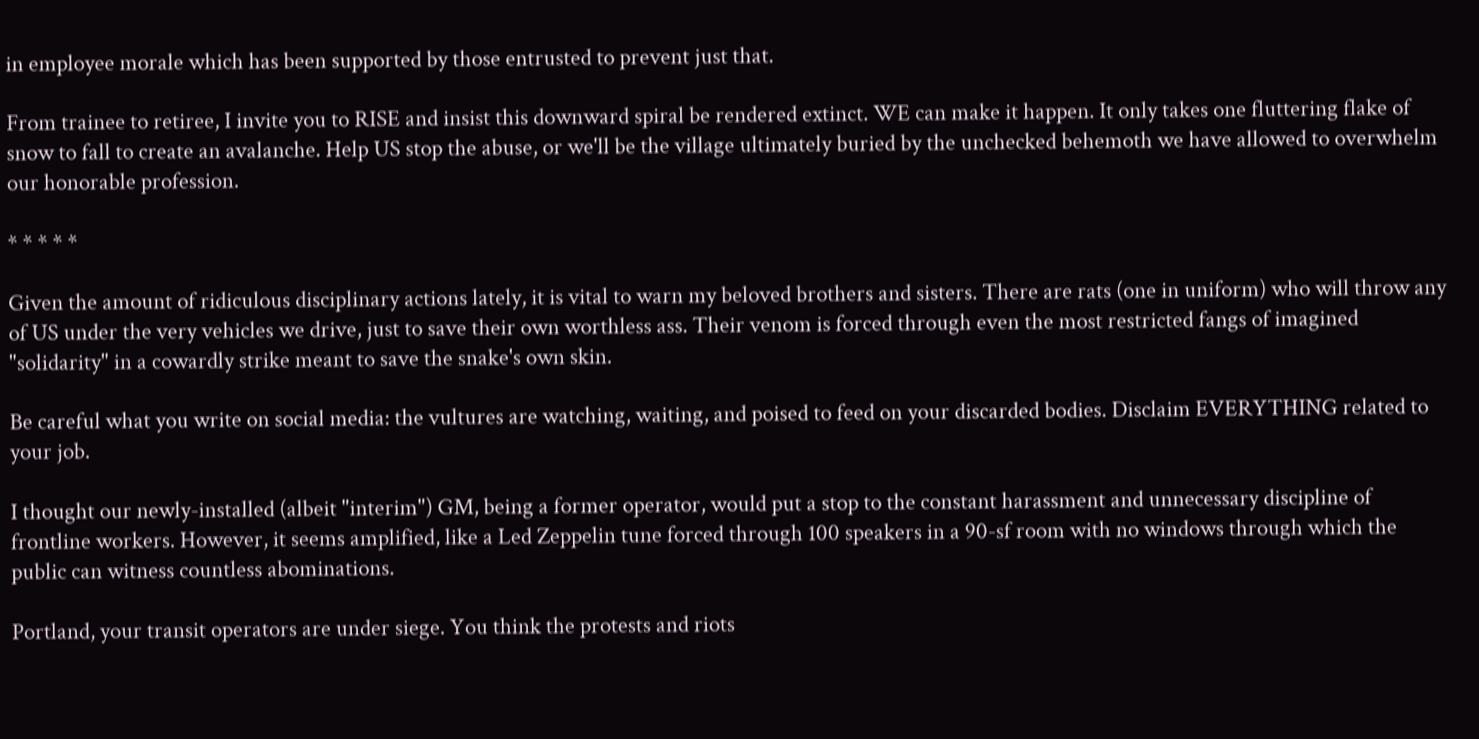in employee morale which has been supported by those entrusted to prevent just that.

From trainee to retiree, I invite you to RISE and insist this downward spiral be rendered extinct. WE can make it happen. It only takes one fluttering flake of snow to fall to create an avalanche. Help US stop the abuse, or we'll be the village ultimately buried by the unchecked behemoth we have allowed to overwhelm our honorable profession.

* * * * *

Given the amount of ridiculous disciplinary actions lately, it is vital to warn my beloved brothers and sisters. There are rats (one in uniform) who will throw any of US under the very vehicles we drive, just to save their own worthless ass. Their venom is forced through even the most restricted fangs of imagined "solidarity" in a cowardly strike meant to save the snake's own skin.

Be careful what you write on social media: the vultures are watching, waiting, and poised to feed on your discarded bodies. Disclaim EVERYTHING related to your job.

I thought our newly-installed (albeit "interim") GM, being a former operator, would put a stop to the constant harassment and unnecessary discipline of frontline workers. However, it seems amplified, like a Led Zeppelin tune forced through 100 speakers in a 90-sf room with no windows through which the public can witness countless abominations.

Portland, your transit operators are under siege. You think the protests and riots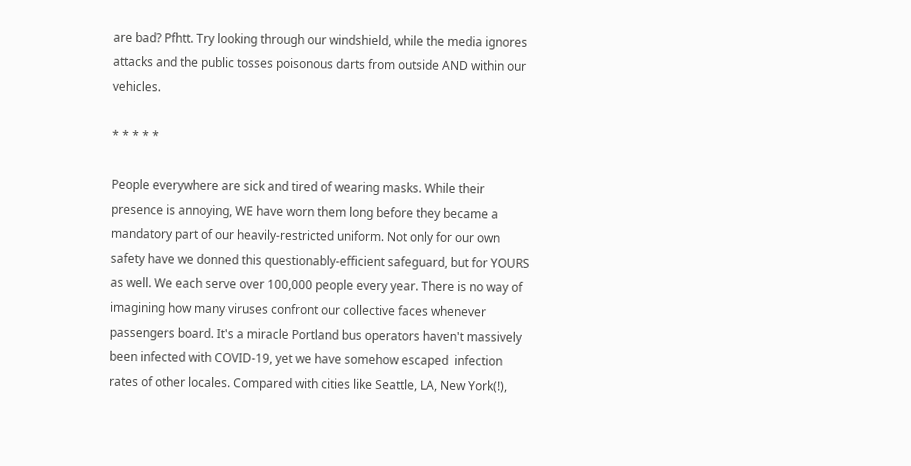are bad? Pfhtt. Try looking through our windshield, while the media ignores attacks and the public tosses poisonous darts from outside AND within our vehicles.

* * * * *

People everywhere are sick and tired of wearing masks. While their presence is annoying, WE have worn them long before they became a mandatory part of our heavily-restricted uniform. Not only for our own safety have we donned this questionably-efficient safeguard, but for YOURS as well. We each serve over 100,000 people every year. There is no way of imagining how many viruses confront our collective faces whenever passengers board. It's a miracle Portland bus operators haven't massively been infected with COVID-19, yet we have somehow escaped  infection rates of other locales. Compared with cities like Seattle, LA, New York(!),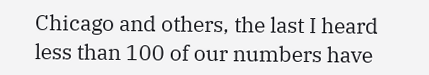Chicago and others, the last I heard less than 100 of our numbers have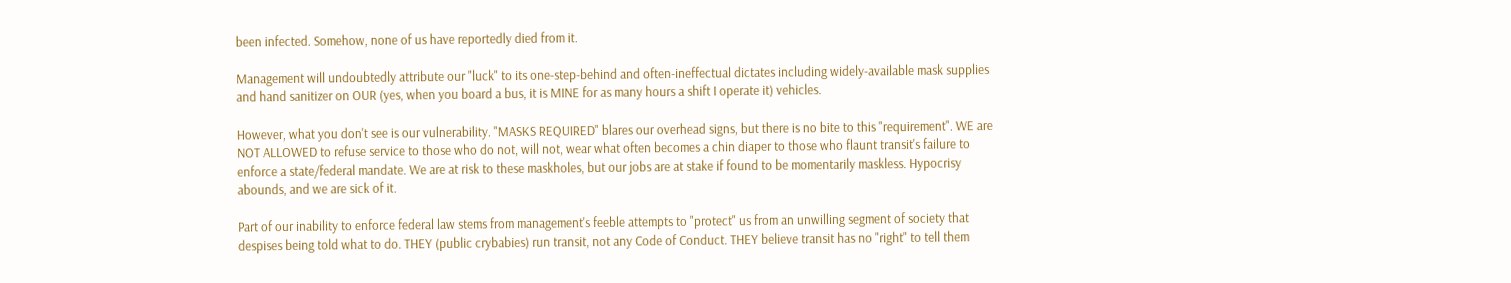been infected. Somehow, none of us have reportedly died from it.

Management will undoubtedly attribute our "luck" to its one-step-behind and often-ineffectual dictates including widely-available mask supplies and hand sanitizer on OUR (yes, when you board a bus, it is MINE for as many hours a shift I operate it) vehicles.

However, what you don't see is our vulnerability. "MASKS REQUIRED" blares our overhead signs, but there is no bite to this "requirement". WE are NOT ALLOWED to refuse service to those who do not, will not, wear what often becomes a chin diaper to those who flaunt transit's failure to enforce a state/federal mandate. We are at risk to these maskholes, but our jobs are at stake if found to be momentarily maskless. Hypocrisy abounds, and we are sick of it.

Part of our inability to enforce federal law stems from management's feeble attempts to "protect" us from an unwilling segment of society that despises being told what to do. THEY (public crybabies) run transit, not any Code of Conduct. THEY believe transit has no "right" to tell them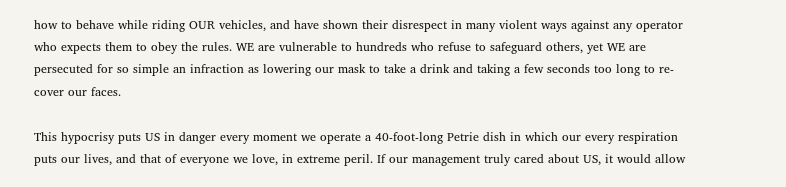how to behave while riding OUR vehicles, and have shown their disrespect in many violent ways against any operator who expects them to obey the rules. WE are vulnerable to hundreds who refuse to safeguard others, yet WE are persecuted for so simple an infraction as lowering our mask to take a drink and taking a few seconds too long to re-cover our faces.

This hypocrisy puts US in danger every moment we operate a 40-foot-long Petrie dish in which our every respiration puts our lives, and that of everyone we love, in extreme peril. If our management truly cared about US, it would allow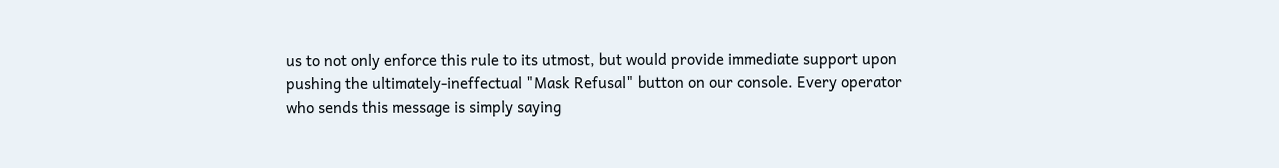us to not only enforce this rule to its utmost, but would provide immediate support upon pushing the ultimately-ineffectual "Mask Refusal" button on our console. Every operator who sends this message is simply saying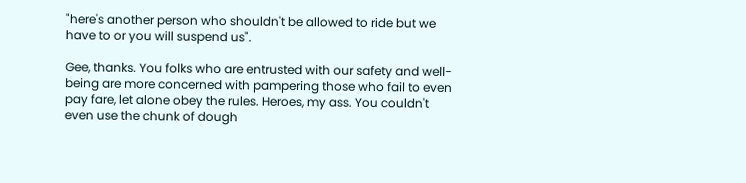"here's another person who shouldn't be allowed to ride but we have to or you will suspend us".

Gee, thanks. You folks who are entrusted with our safety and well-being are more concerned with pampering those who fail to even pay fare, let alone obey the rules. Heroes, my ass. You couldn't even use the chunk of dough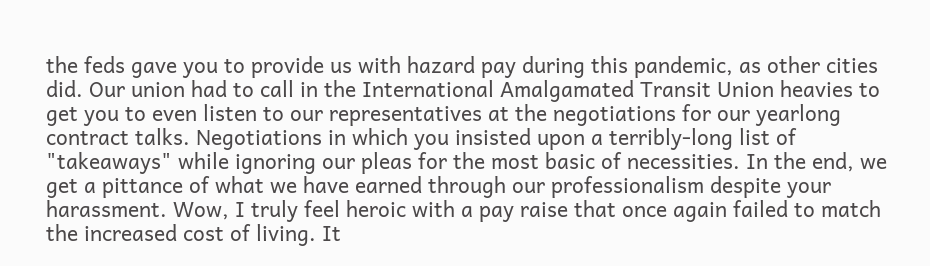the feds gave you to provide us with hazard pay during this pandemic, as other cities did. Our union had to call in the International Amalgamated Transit Union heavies to get you to even listen to our representatives at the negotiations for our yearlong contract talks. Negotiations in which you insisted upon a terribly-long list of "takeaways" while ignoring our pleas for the most basic of necessities. In the end, we get a pittance of what we have earned through our professionalism despite your harassment. Wow, I truly feel heroic with a pay raise that once again failed to match the increased cost of living. It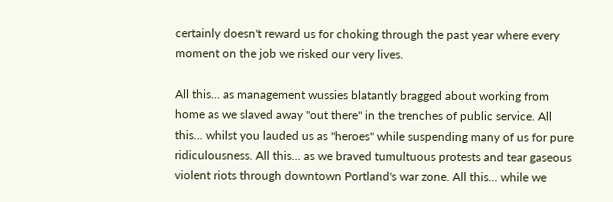certainly doesn't reward us for choking through the past year where every moment on the job we risked our very lives.

All this... as management wussies blatantly bragged about working from home as we slaved away "out there" in the trenches of public service. All this... whilst you lauded us as "heroes" while suspending many of us for pure ridiculousness. All this... as we braved tumultuous protests and tear gaseous violent riots through downtown Portland's war zone. All this... while we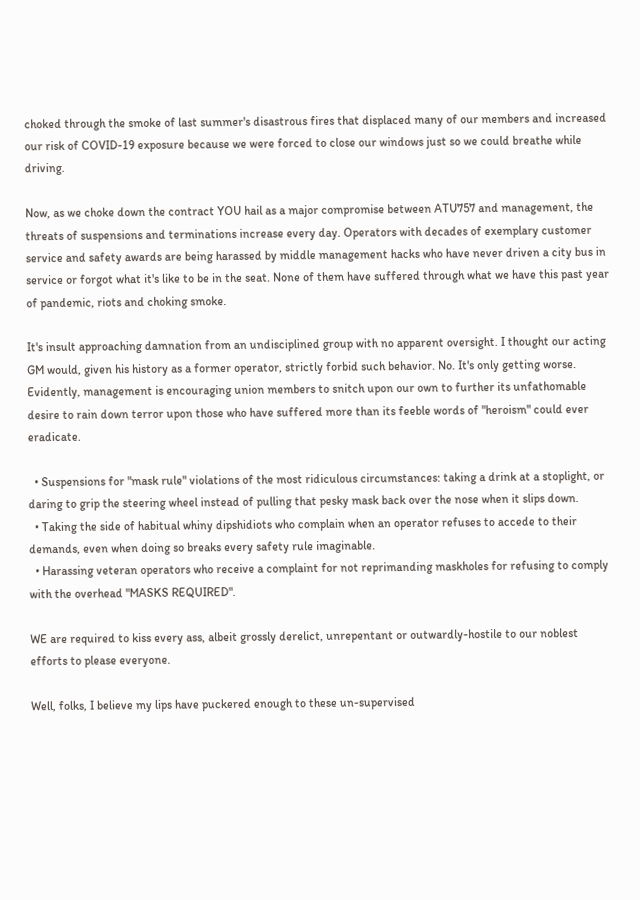choked through the smoke of last summer's disastrous fires that displaced many of our members and increased our risk of COVID-19 exposure because we were forced to close our windows just so we could breathe while driving.

Now, as we choke down the contract YOU hail as a major compromise between ATU757 and management, the threats of suspensions and terminations increase every day. Operators with decades of exemplary customer service and safety awards are being harassed by middle management hacks who have never driven a city bus in service or forgot what it's like to be in the seat. None of them have suffered through what we have this past year of pandemic, riots and choking smoke.

It's insult approaching damnation from an undisciplined group with no apparent oversight. I thought our acting GM would, given his history as a former operator, strictly forbid such behavior. No. It's only getting worse. Evidently, management is encouraging union members to snitch upon our own to further its unfathomable desire to rain down terror upon those who have suffered more than its feeble words of "heroism" could ever eradicate.

  • Suspensions for "mask rule" violations of the most ridiculous circumstances: taking a drink at a stoplight, or daring to grip the steering wheel instead of pulling that pesky mask back over the nose when it slips down.
  • Taking the side of habitual whiny dipshidiots who complain when an operator refuses to accede to their demands, even when doing so breaks every safety rule imaginable.
  • Harassing veteran operators who receive a complaint for not reprimanding maskholes for refusing to comply with the overhead "MASKS REQUIRED".

WE are required to kiss every ass, albeit grossly derelict, unrepentant or outwardly-hostile to our noblest efforts to please everyone.

Well, folks, I believe my lips have puckered enough to these un-supervised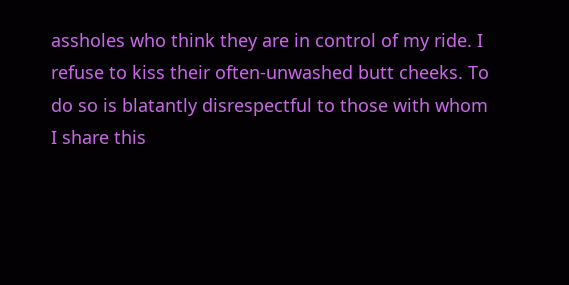assholes who think they are in control of my ride. I refuse to kiss their often-unwashed butt cheeks. To do so is blatantly disrespectful to those with whom I share this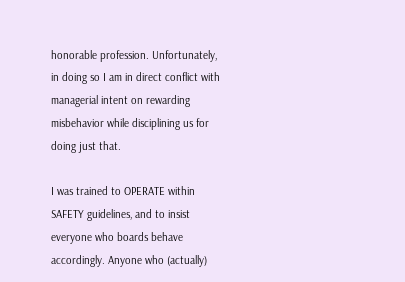honorable profession. Unfortunately, in doing so I am in direct conflict with  managerial intent on rewarding misbehavior while disciplining us for doing just that.

I was trained to OPERATE within SAFETY guidelines, and to insist everyone who boards behave accordingly. Anyone who (actually)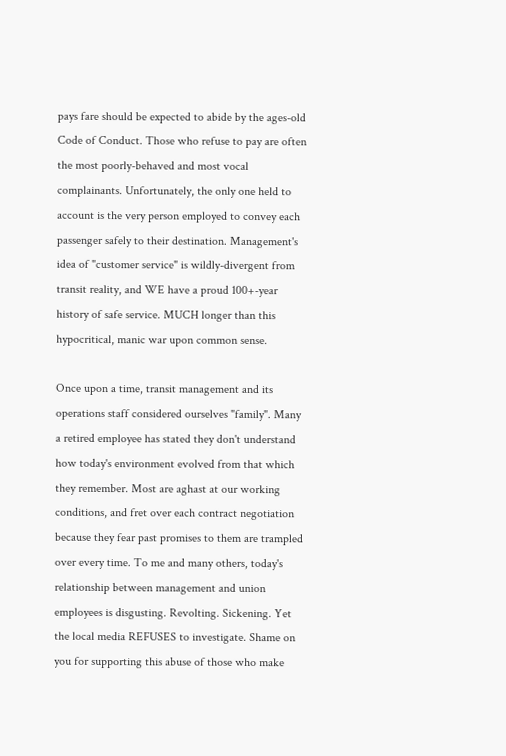pays fare should be expected to abide by the ages-old Code of Conduct. Those who refuse to pay are often the most poorly-behaved and most vocal complainants. Unfortunately, the only one held to account is the very person employed to convey each passenger safely to their destination. Management's idea of "customer service" is wildly-divergent from transit reality, and WE have a proud 100+-year history of safe service. MUCH longer than this hypocritical, manic war upon common sense.

Once upon a time, transit management and its operations staff considered ourselves "family". Many a retired employee has stated they don't understand how today's environment evolved from that which they remember. Most are aghast at our working conditions, and fret over each contract negotiation because they fear past promises to them are trampled over every time. To me and many others, today's relationship between management and union employees is disgusting. Revolting. Sickening. Yet the local media REFUSES to investigate. Shame on you for supporting this abuse of those who make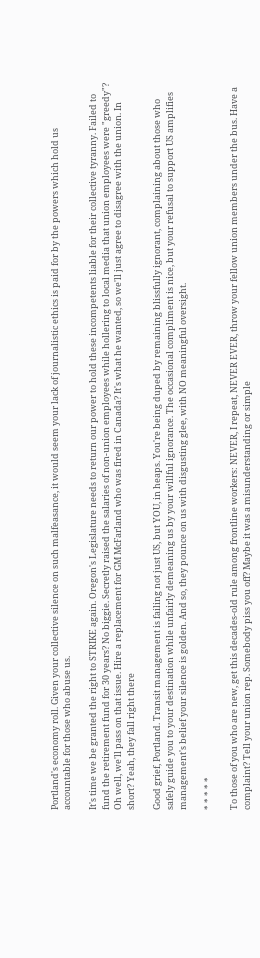Portland's economy roll. Given your collective silence on such malfeasance, it would seem your lack of journalistic ethics is paid for by the powers which hold us accountable for those who abuse us.

It's time we be granted the right to STRIKE again. Oregon's Legislature needs to return our power to hold these incompetents liable for their collective tyranny. Failed to fund the retirement fund for 30 years? No biggie. Secretly raised the salaries of non-union employees while hollering to local media that union employees were "greedy"? Oh well, we'll pass on that issue. Hire a replacement for GM McFarland who was fired in Canada? It's what he wanted, so we'll just agree to disagree with the union. In short? Yeah, they fall right there

Good grief, Portland. Transit management is failing not just US, but YOU, in heaps. You're being duped by remaining blissfully ignorant, complaining about those who safely guide you to your destination while unfairly demeaning us by your willful ignorance. The occasional compliment is nice, but your refusal to support US amplifies management's belief your silence is golden. And so, they pounce on us with disgusting glee, with NO meaningful oversight.

* * * * *

To those of you who are new, get this decades-old rule among frontline workers: NEVER, I repeat, NEVER EVER, throw your fellow union members under the bus. Have a complaint? Tell your union rep. Somebody piss you off? Maybe it was a misunderstanding or simple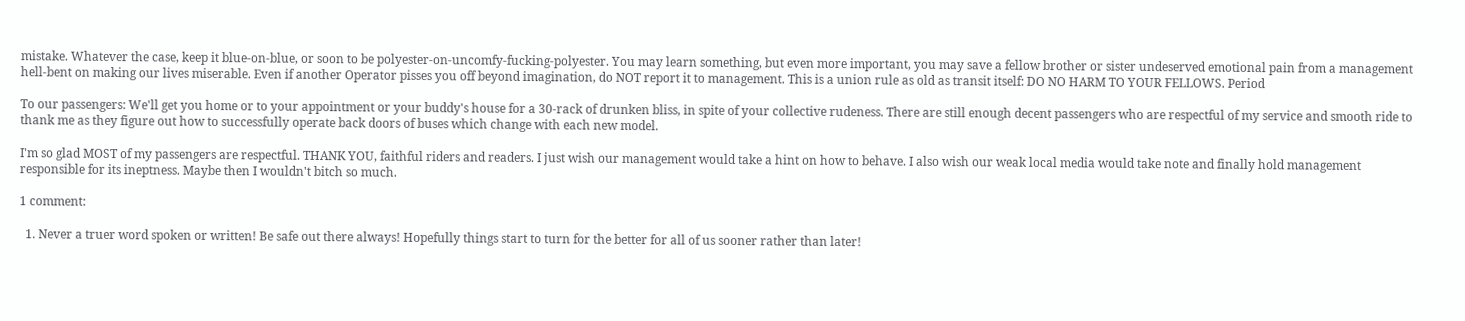mistake. Whatever the case, keep it blue-on-blue, or soon to be polyester-on-uncomfy-fucking-polyester. You may learn something, but even more important, you may save a fellow brother or sister undeserved emotional pain from a management hell-bent on making our lives miserable. Even if another Operator pisses you off beyond imagination, do NOT report it to management. This is a union rule as old as transit itself: DO NO HARM TO YOUR FELLOWS. Period

To our passengers: We'll get you home or to your appointment or your buddy's house for a 30-rack of drunken bliss, in spite of your collective rudeness. There are still enough decent passengers who are respectful of my service and smooth ride to thank me as they figure out how to successfully operate back doors of buses which change with each new model.

I'm so glad MOST of my passengers are respectful. THANK YOU, faithful riders and readers. I just wish our management would take a hint on how to behave. I also wish our weak local media would take note and finally hold management responsible for its ineptness. Maybe then I wouldn't bitch so much.

1 comment:

  1. Never a truer word spoken or written! Be safe out there always! Hopefully things start to turn for the better for all of us sooner rather than later!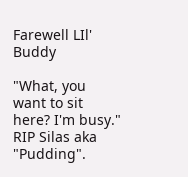Farewell LIl' Buddy

"What, you want to sit here? I'm busy." RIP Silas aka "Pudding".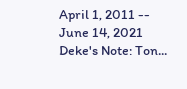April 1, 2011 -- June 14, 2021 Deke's Note: Ton...